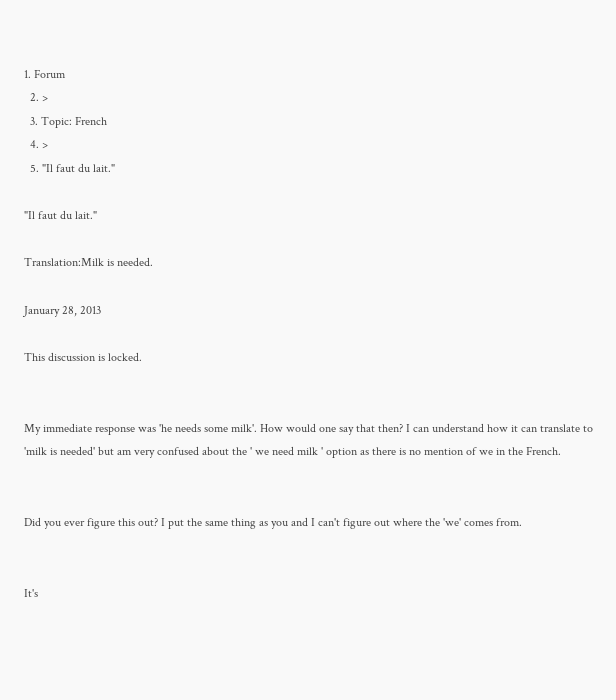1. Forum
  2. >
  3. Topic: French
  4. >
  5. "Il faut du lait."

"Il faut du lait."

Translation:Milk is needed.

January 28, 2013

This discussion is locked.


My immediate response was 'he needs some milk'. How would one say that then? I can understand how it can translate to 'milk is needed' but am very confused about the ' we need milk ' option as there is no mention of we in the French.


Did you ever figure this out? I put the same thing as you and I can't figure out where the 'we' comes from.


It's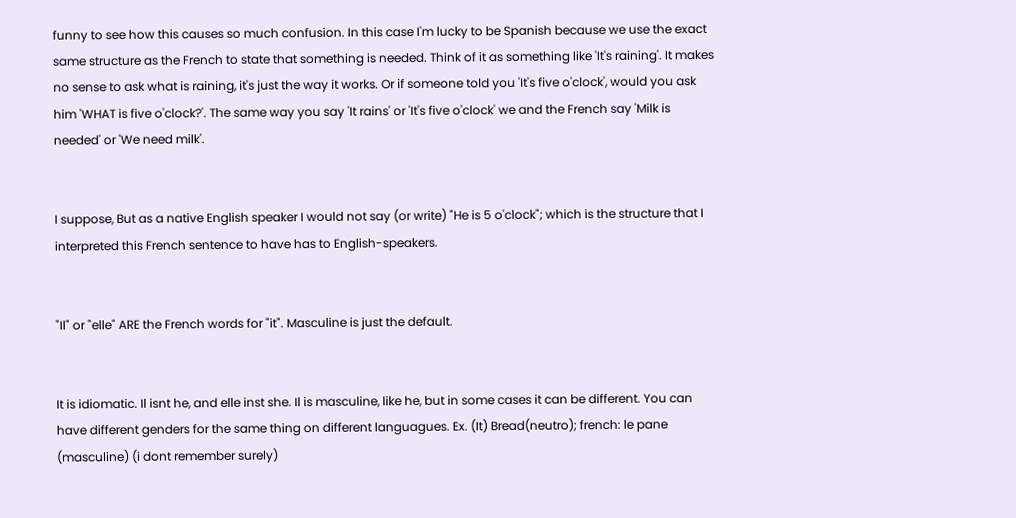funny to see how this causes so much confusion. In this case I'm lucky to be Spanish because we use the exact same structure as the French to state that something is needed. Think of it as something like 'It's raining'. It makes no sense to ask what is raining, it's just the way it works. Or if someone told you 'It's five o'clock', would you ask him 'WHAT is five o'clock?'. The same way you say 'It rains' or 'It's five o'clock' we and the French say 'Milk is needed' or 'We need milk'.


I suppose, But as a native English speaker I would not say (or write) "He is 5 o'clock"; which is the structure that I interpreted this French sentence to have has to English-speakers.


"Il" or "elle" ARE the French words for "it". Masculine is just the default.


It is idiomatic. Il isnt he, and elle inst she. Il is masculine, like he, but in some cases it can be different. You can have different genders for the same thing on different languagues. Ex. (It) Bread(neutro); french: le pane (masculine) (i dont remember surely)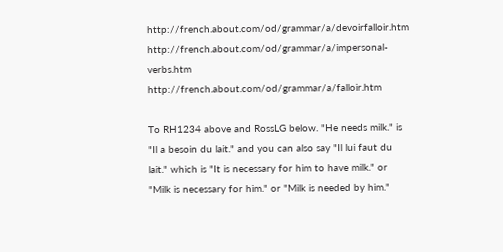http://french.about.com/od/grammar/a/devoirfalloir.htm http://french.about.com/od/grammar/a/impersonal-verbs.htm http://french.about.com/od/grammar/a/falloir.htm

To RH1234 above and RossLG below. "He needs milk." is "Il a besoin du lait." and you can also say "Il lui faut du lait." which is "It is necessary for him to have milk." or "Milk is necessary for him." or "Milk is needed by him."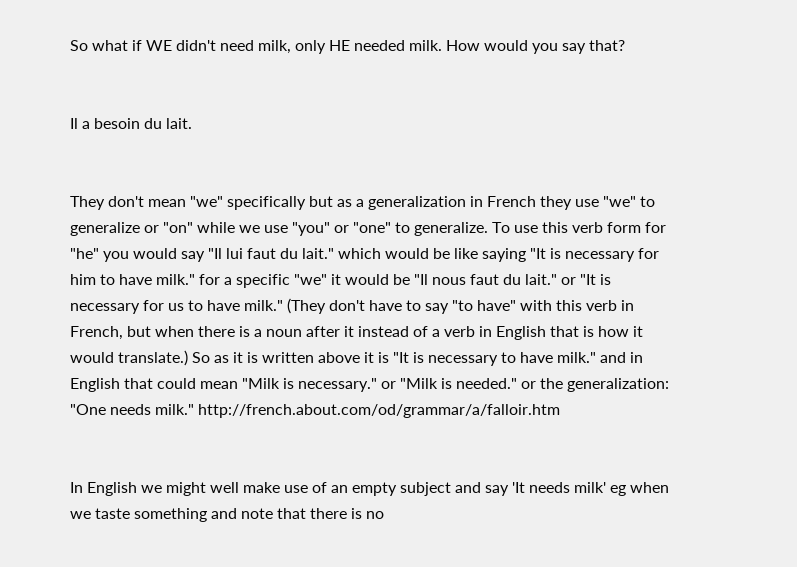So what if WE didn't need milk, only HE needed milk. How would you say that?


Il a besoin du lait.


They don't mean "we" specifically but as a generalization in French they use "we" to generalize or "on" while we use "you" or "one" to generalize. To use this verb form for "he" you would say "Il lui faut du lait." which would be like saying "It is necessary for him to have milk." for a specific "we" it would be "Il nous faut du lait." or "It is necessary for us to have milk." (They don't have to say "to have" with this verb in French, but when there is a noun after it instead of a verb in English that is how it would translate.) So as it is written above it is "It is necessary to have milk." and in English that could mean "Milk is necessary." or "Milk is needed." or the generalization: "One needs milk." http://french.about.com/od/grammar/a/falloir.htm


In English we might well make use of an empty subject and say 'It needs milk' eg when we taste something and note that there is no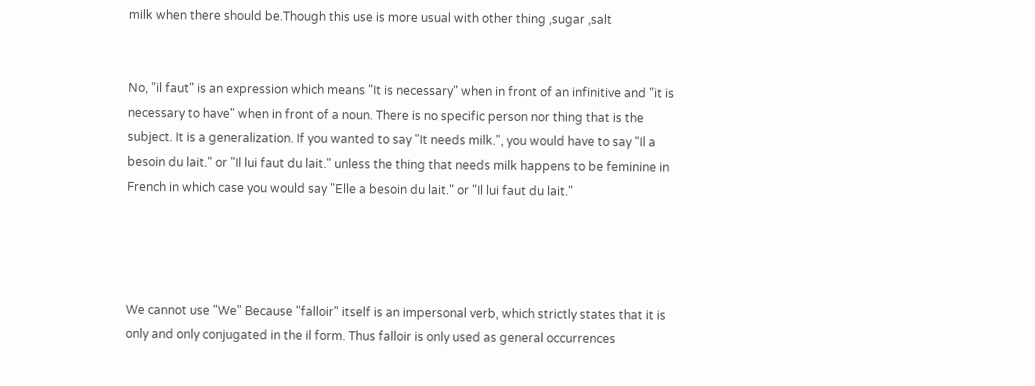milk when there should be.Though this use is more usual with other thing ,sugar ,salt


No, "il faut" is an expression which means "It is necessary" when in front of an infinitive and "it is necessary to have" when in front of a noun. There is no specific person nor thing that is the subject. It is a generalization. If you wanted to say "It needs milk.", you would have to say "Il a besoin du lait." or "Il lui faut du lait." unless the thing that needs milk happens to be feminine in French in which case you would say "Elle a besoin du lait." or "Il lui faut du lait."




We cannot use "We" Because "falloir" itself is an impersonal verb, which strictly states that it is only and only conjugated in the il form. Thus falloir is only used as general occurrences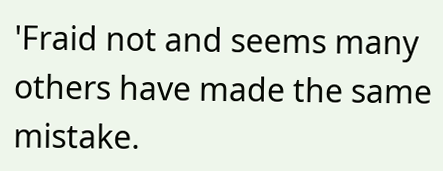'Fraid not and seems many others have made the same mistake.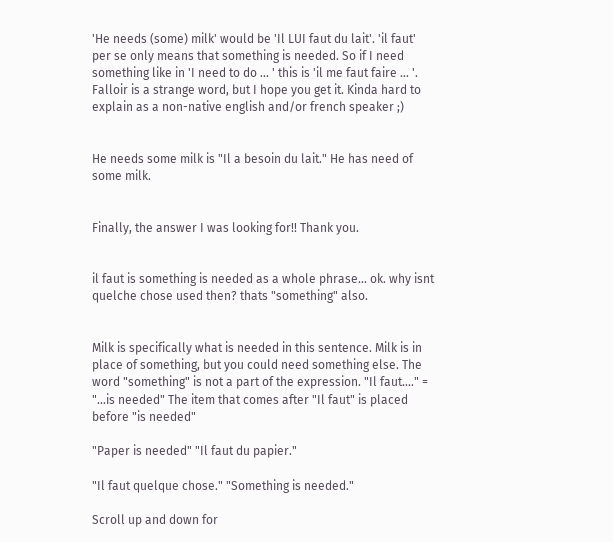'He needs (some) milk' would be 'Il LUI faut du lait'. 'il faut' per se only means that something is needed. So if I need something like in 'I need to do ... ' this is 'il me faut faire ... '. Falloir is a strange word, but I hope you get it. Kinda hard to explain as a non-native english and/or french speaker ;)


He needs some milk is "Il a besoin du lait." He has need of some milk.


Finally, the answer I was looking for!! Thank you.


il faut is something is needed as a whole phrase... ok. why isnt quelche chose used then? thats "something" also.


Milk is specifically what is needed in this sentence. Milk is in place of something, but you could need something else. The word "something" is not a part of the expression. "Il faut...." = "...is needed" The item that comes after "Il faut" is placed before "is needed"

"Paper is needed" "Il faut du papier."

"Il faut quelque chose." "Something is needed."

Scroll up and down for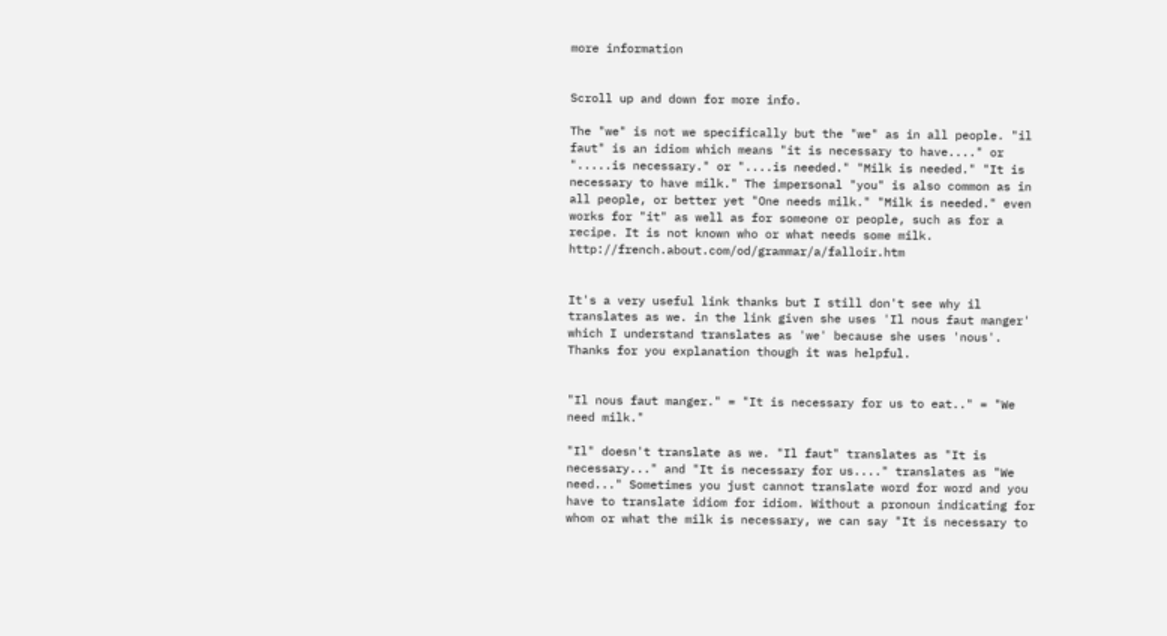more information


Scroll up and down for more info.

The "we" is not we specifically but the "we" as in all people. "il faut" is an idiom which means "it is necessary to have...." or ".....is necessary." or "....is needed." "Milk is needed." "It is necessary to have milk." The impersonal "you" is also common as in all people, or better yet "One needs milk." "Milk is needed." even works for "it" as well as for someone or people, such as for a recipe. It is not known who or what needs some milk. http://french.about.com/od/grammar/a/falloir.htm


It's a very useful link thanks but I still don't see why il translates as we. in the link given she uses 'Il nous faut manger' which I understand translates as 'we' because she uses 'nous'. Thanks for you explanation though it was helpful.


"Il nous faut manger." = "It is necessary for us to eat.." = "We need milk."

"Il" doesn't translate as we. "Il faut" translates as "It is necessary..." and "It is necessary for us...." translates as "We need..." Sometimes you just cannot translate word for word and you have to translate idiom for idiom. Without a pronoun indicating for whom or what the milk is necessary, we can say "It is necessary to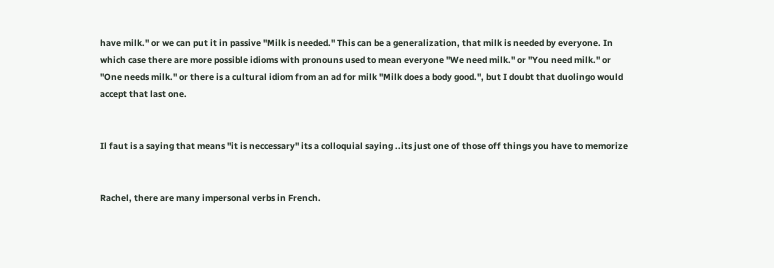have milk." or we can put it in passive "Milk is needed." This can be a generalization, that milk is needed by everyone. In which case there are more possible idioms with pronouns used to mean everyone "We need milk." or "You need milk." or "One needs milk." or there is a cultural idiom from an ad for milk "Milk does a body good.", but I doubt that duolingo would accept that last one.


Il faut is a saying that means "it is neccessary" its a colloquial saying ..its just one of those off things you have to memorize


Rachel, there are many impersonal verbs in French.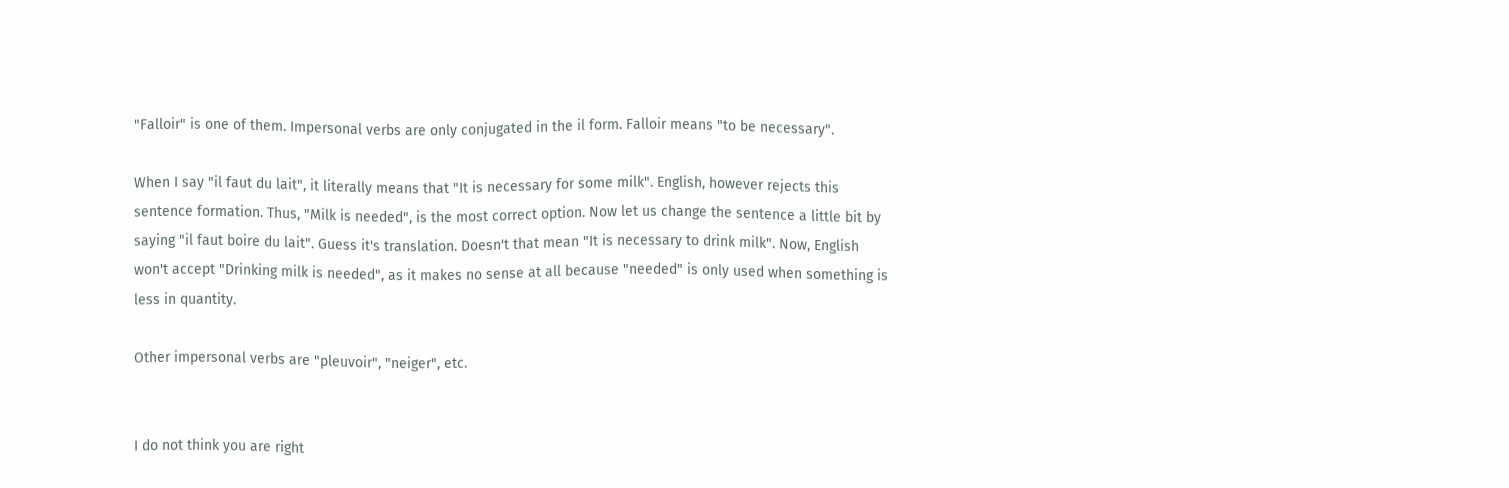"Falloir" is one of them. Impersonal verbs are only conjugated in the il form. Falloir means "to be necessary".

When I say "il faut du lait", it literally means that "It is necessary for some milk". English, however rejects this sentence formation. Thus, "Milk is needed", is the most correct option. Now let us change the sentence a little bit by saying "il faut boire du lait". Guess it's translation. Doesn't that mean "It is necessary to drink milk". Now, English won't accept "Drinking milk is needed", as it makes no sense at all because "needed" is only used when something is less in quantity.

Other impersonal verbs are "pleuvoir", "neiger", etc.


I do not think you are right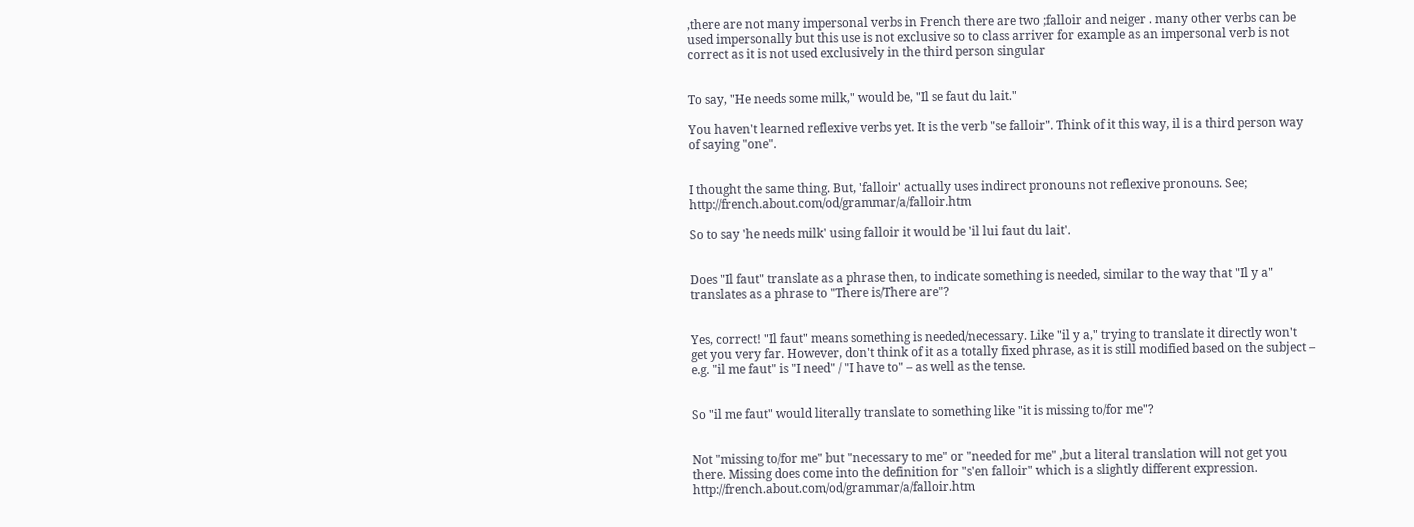,there are not many impersonal verbs in French there are two ;falloir and neiger . many other verbs can be used impersonally but this use is not exclusive so to class arriver for example as an impersonal verb is not correct as it is not used exclusively in the third person singular


To say, "He needs some milk," would be, "Il se faut du lait."

You haven't learned reflexive verbs yet. It is the verb "se falloir". Think of it this way, il is a third person way of saying "one".


I thought the same thing. But, 'falloir' actually uses indirect pronouns not reflexive pronouns. See; http://french.about.com/od/grammar/a/falloir.htm

So to say 'he needs milk' using falloir it would be 'il lui faut du lait'.


Does "Il faut" translate as a phrase then, to indicate something is needed, similar to the way that "Il y a" translates as a phrase to "There is/There are"?


Yes, correct! "Il faut" means something is needed/necessary. Like "il y a," trying to translate it directly won't get you very far. However, don't think of it as a totally fixed phrase, as it is still modified based on the subject – e.g. "il me faut" is "I need" / "I have to" – as well as the tense.


So "il me faut" would literally translate to something like "it is missing to/for me"?


Not "missing to/for me" but "necessary to me" or "needed for me" ,but a literal translation will not get you there. Missing does come into the definition for "s'en falloir" which is a slightly different expression. http://french.about.com/od/grammar/a/falloir.htm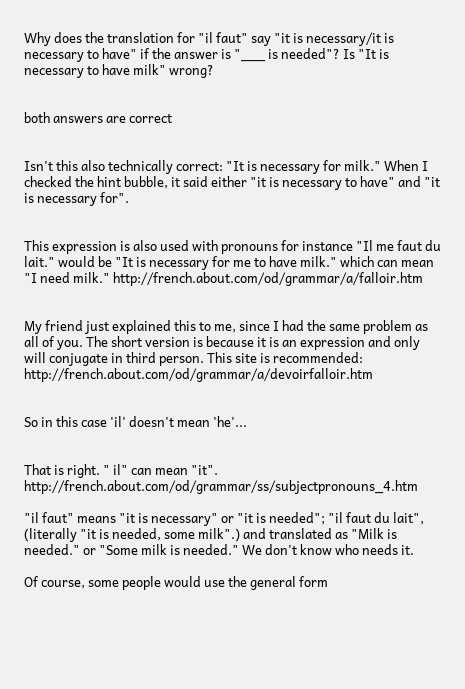Why does the translation for "il faut" say "it is necessary/it is necessary to have" if the answer is "___ is needed"? Is "It is necessary to have milk" wrong?


both answers are correct


Isn't this also technically correct: "It is necessary for milk." When I checked the hint bubble, it said either "it is necessary to have" and "it is necessary for".


This expression is also used with pronouns for instance "Il me faut du lait." would be "It is necessary for me to have milk." which can mean "I need milk." http://french.about.com/od/grammar/a/falloir.htm


My friend just explained this to me, since I had the same problem as all of you. The short version is because it is an expression and only will conjugate in third person. This site is recommended: http://french.about.com/od/grammar/a/devoirfalloir.htm


So in this case 'il' doesn't mean 'he'...


That is right. " il" can mean "it". http://french.about.com/od/grammar/ss/subjectpronouns_4.htm

"il faut" means "it is necessary" or "it is needed"; "il faut du lait", (literally "it is needed, some milk".) and translated as "Milk is needed." or "Some milk is needed." We don't know who needs it.

Of course, some people would use the general form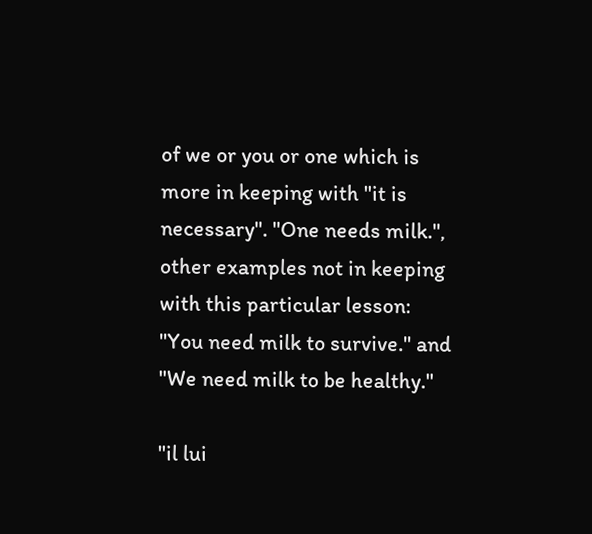of we or you or one which is more in keeping with "it is necessary". "One needs milk.", other examples not in keeping with this particular lesson: "You need milk to survive." and "We need milk to be healthy."

"il lui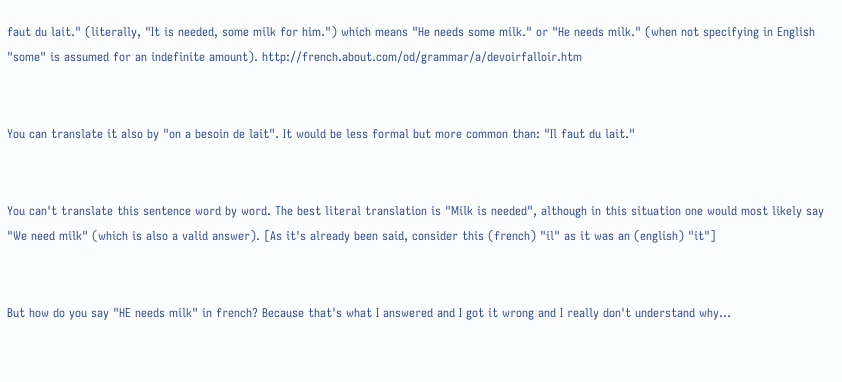faut du lait." (literally, "It is needed, some milk for him.") which means "He needs some milk." or "He needs milk." (when not specifying in English "some" is assumed for an indefinite amount). http://french.about.com/od/grammar/a/devoirfalloir.htm


You can translate it also by "on a besoin de lait". It would be less formal but more common than: "Il faut du lait."


You can't translate this sentence word by word. The best literal translation is "Milk is needed", although in this situation one would most likely say "We need milk" (which is also a valid answer). [As it's already been said, consider this (french) "il" as it was an (english) "it"]


But how do you say "HE needs milk" in french? Because that's what I answered and I got it wrong and I really don't understand why...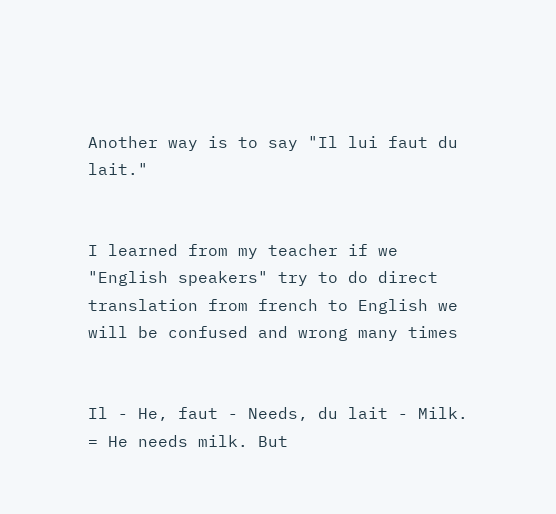Another way is to say "Il lui faut du lait."


I learned from my teacher if we "English speakers" try to do direct translation from french to English we will be confused and wrong many times


Il - He, faut - Needs, du lait - Milk. = He needs milk. But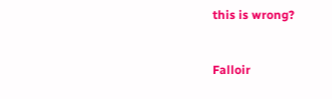this is wrong?


Falloir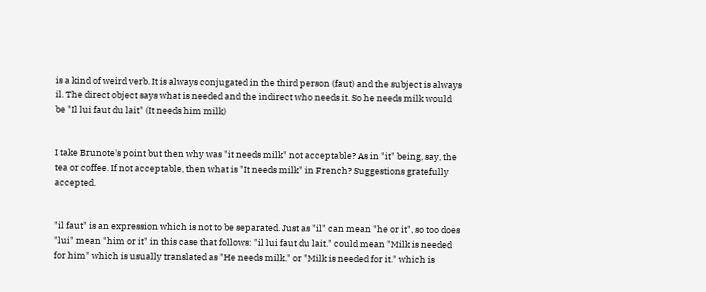is a kind of weird verb. It is always conjugated in the third person (faut) and the subject is always il. The direct object says what is needed and the indirect who needs it. So he needs milk would be "Il lui faut du lait" (It needs him milk)


I take Brunote's point but then why was "it needs milk" not acceptable? As in "it" being, say, the tea or coffee. If not acceptable, then what is "It needs milk" in French? Suggestions gratefully accepted.


"il faut" is an expression which is not to be separated. Just as "il" can mean "he or it", so too does "lui" mean "him or it" in this case that follows: "il lui faut du lait." could mean "Milk is needed for him" which is usually translated as "He needs milk." or "Milk is needed for it." which is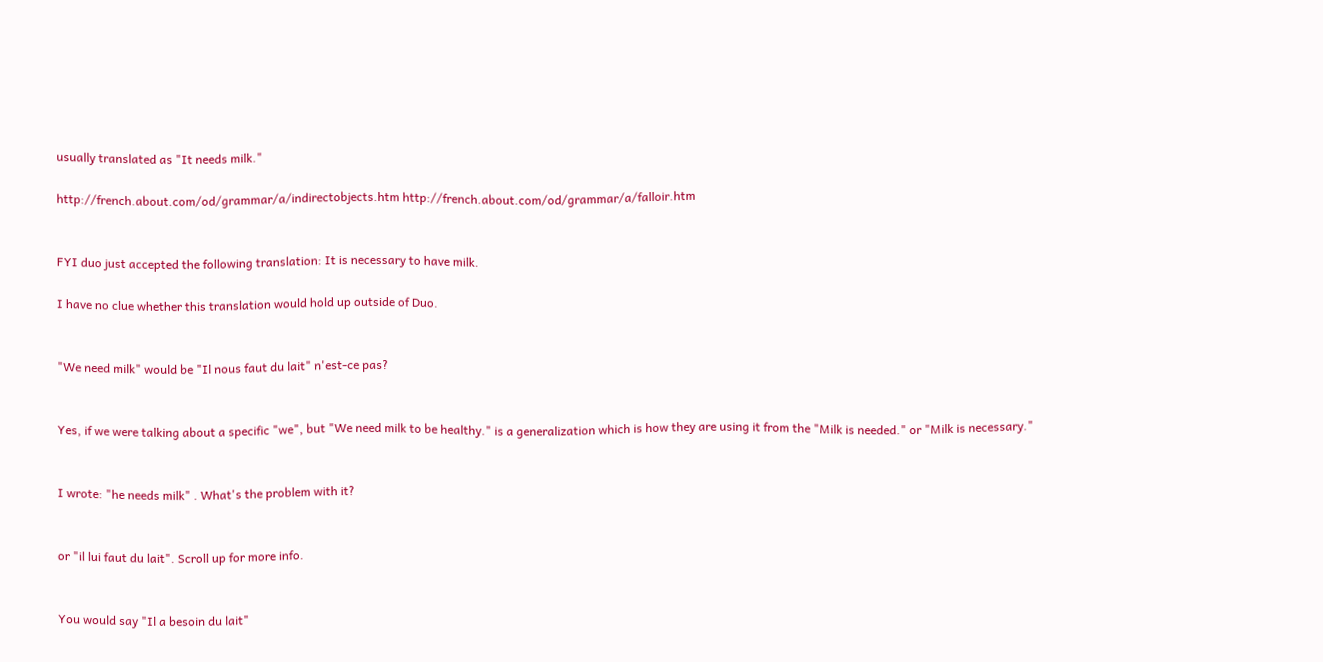usually translated as "It needs milk."

http://french.about.com/od/grammar/a/indirectobjects.htm http://french.about.com/od/grammar/a/falloir.htm


FYI duo just accepted the following translation: It is necessary to have milk.

I have no clue whether this translation would hold up outside of Duo.


"We need milk" would be "Il nous faut du lait" n'est-ce pas?


Yes, if we were talking about a specific "we", but "We need milk to be healthy." is a generalization which is how they are using it from the "Milk is needed." or "Milk is necessary."


I wrote: "he needs milk" . What's the problem with it?


or "il lui faut du lait". Scroll up for more info.


You would say "Il a besoin du lait"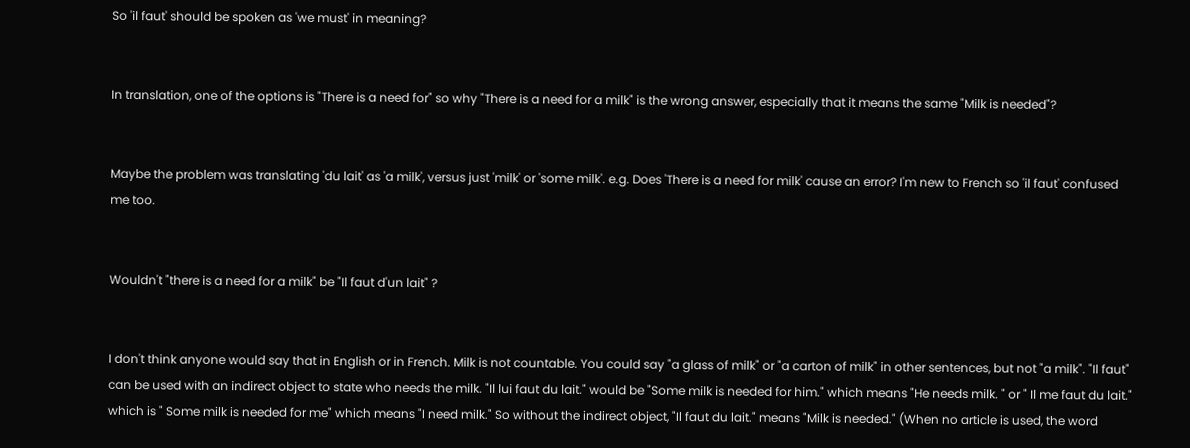So 'il faut' should be spoken as 'we must' in meaning?


In translation, one of the options is "There is a need for" so why "There is a need for a milk" is the wrong answer, especially that it means the same "Milk is needed"?


Maybe the problem was translating 'du lait' as 'a milk', versus just 'milk' or 'some milk'. e.g. Does 'There is a need for milk' cause an error? I'm new to French so 'il faut' confused me too.


Wouldn't "there is a need for a milk" be "Il faut d'un lait" ?


I don't think anyone would say that in English or in French. Milk is not countable. You could say "a glass of milk" or "a carton of milk" in other sentences, but not "a milk". "Il faut" can be used with an indirect object to state who needs the milk. "Il lui faut du lait." would be "Some milk is needed for him." which means "He needs milk. " or " Il me faut du lait." which is " Some milk is needed for me" which means "I need milk." So without the indirect object, "Il faut du lait." means "Milk is needed." (When no article is used, the word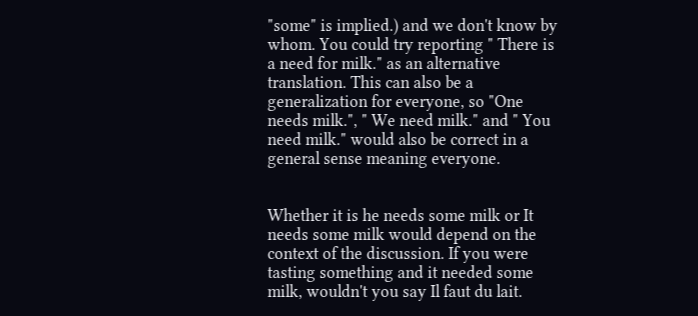"some" is implied.) and we don't know by whom. You could try reporting " There is a need for milk." as an alternative translation. This can also be a generalization for everyone, so "One needs milk.", " We need milk." and " You need milk." would also be correct in a general sense meaning everyone.


Whether it is he needs some milk or It needs some milk would depend on the context of the discussion. If you were tasting something and it needed some milk, wouldn't you say Il faut du lait.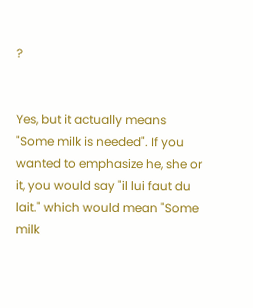?


Yes, but it actually means "Some milk is needed". If you wanted to emphasize he, she or it, you would say "il lui faut du lait." which would mean "Some milk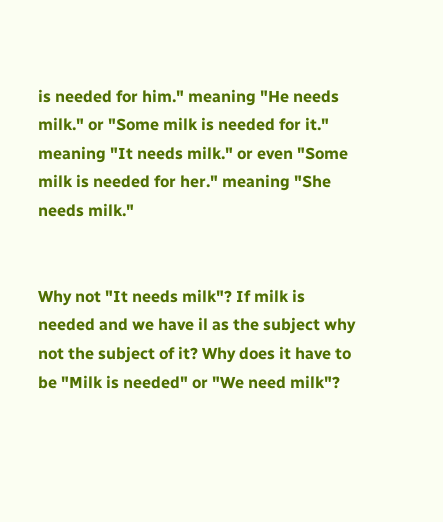is needed for him." meaning "He needs milk." or "Some milk is needed for it." meaning "It needs milk." or even "Some milk is needed for her." meaning "She needs milk."


Why not "It needs milk"? If milk is needed and we have il as the subject why not the subject of it? Why does it have to be "Milk is needed" or "We need milk"?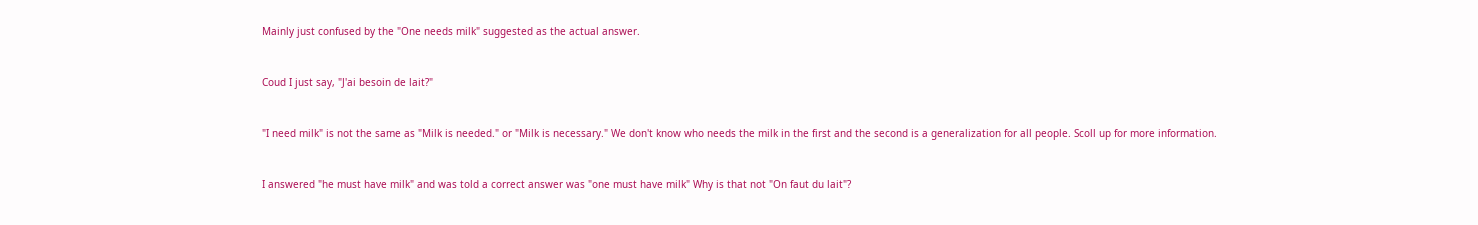Mainly just confused by the "One needs milk" suggested as the actual answer.


Coud I just say, "J'ai besoin de lait?"


"I need milk" is not the same as "Milk is needed." or "Milk is necessary." We don't know who needs the milk in the first and the second is a generalization for all people. Scoll up for more information.


I answered "he must have milk" and was told a correct answer was "one must have milk" Why is that not "On faut du lait"?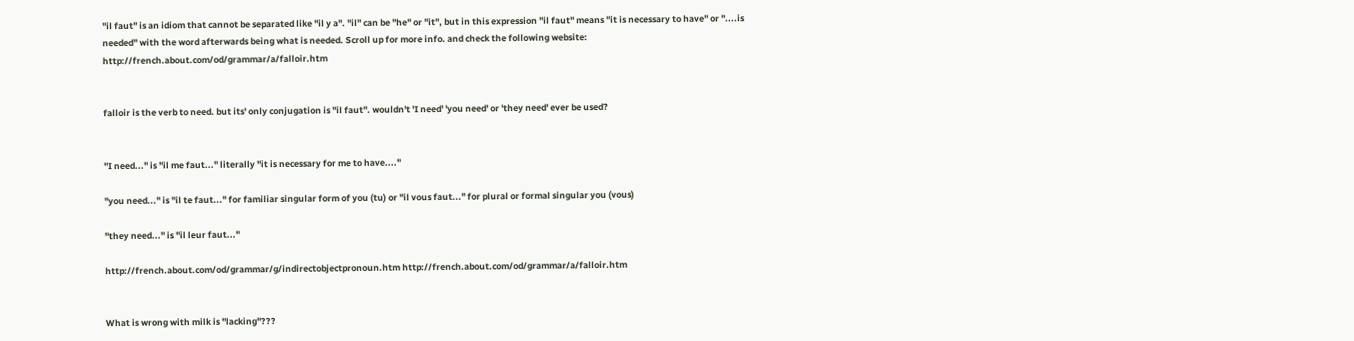"il faut" is an idiom that cannot be separated like "il y a". "il" can be "he" or "it", but in this expression "il faut" means "it is necessary to have" or "....is needed" with the word afterwards being what is needed. Scroll up for more info. and check the following website: http://french.about.com/od/grammar/a/falloir.htm


falloir is the verb to need. but its' only conjugation is "il faut". wouldn't 'I need' 'you need' or 'they need' ever be used?


"I need..." is "il me faut..." literally "it is necessary for me to have...."

"you need..." is "il te faut..." for familiar singular form of you (tu) or "il vous faut..." for plural or formal singular you (vous)

"they need..." is "il leur faut..."

http://french.about.com/od/grammar/g/indirectobjectpronoun.htm http://french.about.com/od/grammar/a/falloir.htm


What is wrong with milk is "lacking"???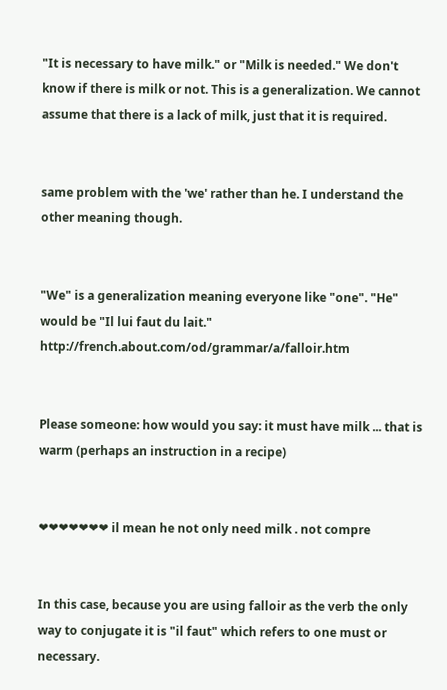"It is necessary to have milk." or "Milk is needed." We don't know if there is milk or not. This is a generalization. We cannot assume that there is a lack of milk, just that it is required.


same problem with the 'we' rather than he. I understand the other meaning though.


"We" is a generalization meaning everyone like "one". "He" would be "Il lui faut du lait." http://french.about.com/od/grammar/a/falloir.htm


Please someone: how would you say: it must have milk ... that is warm (perhaps an instruction in a recipe)


❤❤❤❤❤❤❤ il mean he not only need milk . not compre


In this case, because you are using falloir as the verb the only way to conjugate it is "il faut" which refers to one must or necessary.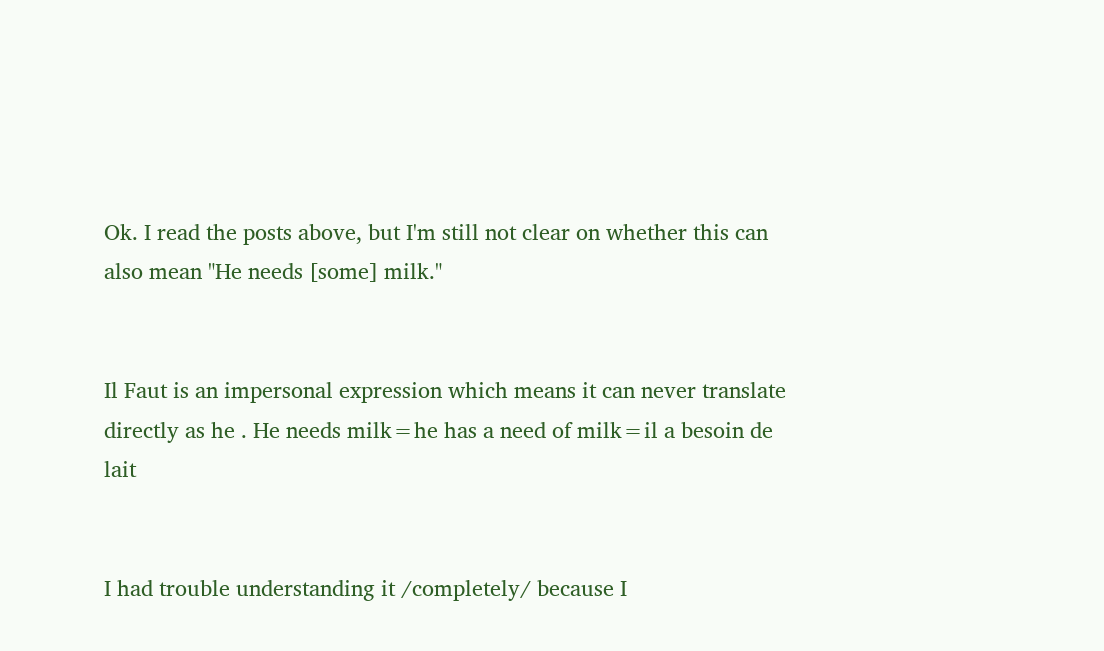Ok. I read the posts above, but I'm still not clear on whether this can also mean "He needs [some] milk."


Il Faut is an impersonal expression which means it can never translate directly as he . He needs milk=he has a need of milk=il a besoin de lait


I had trouble understanding it /completely/ because I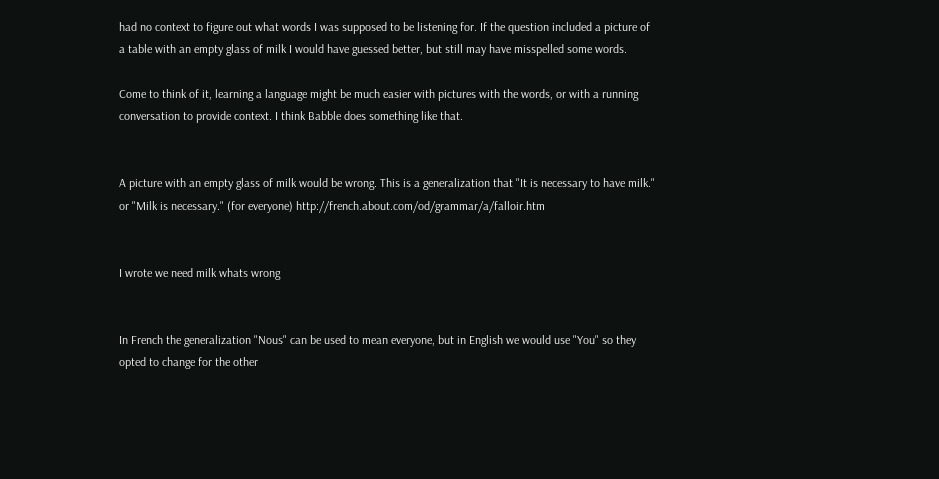had no context to figure out what words I was supposed to be listening for. If the question included a picture of a table with an empty glass of milk I would have guessed better, but still may have misspelled some words.

Come to think of it, learning a language might be much easier with pictures with the words, or with a running conversation to provide context. I think Babble does something like that.


A picture with an empty glass of milk would be wrong. This is a generalization that "It is necessary to have milk." or "Milk is necessary." (for everyone) http://french.about.com/od/grammar/a/falloir.htm


I wrote we need milk whats wrong


In French the generalization "Nous" can be used to mean everyone, but in English we would use "You" so they opted to change for the other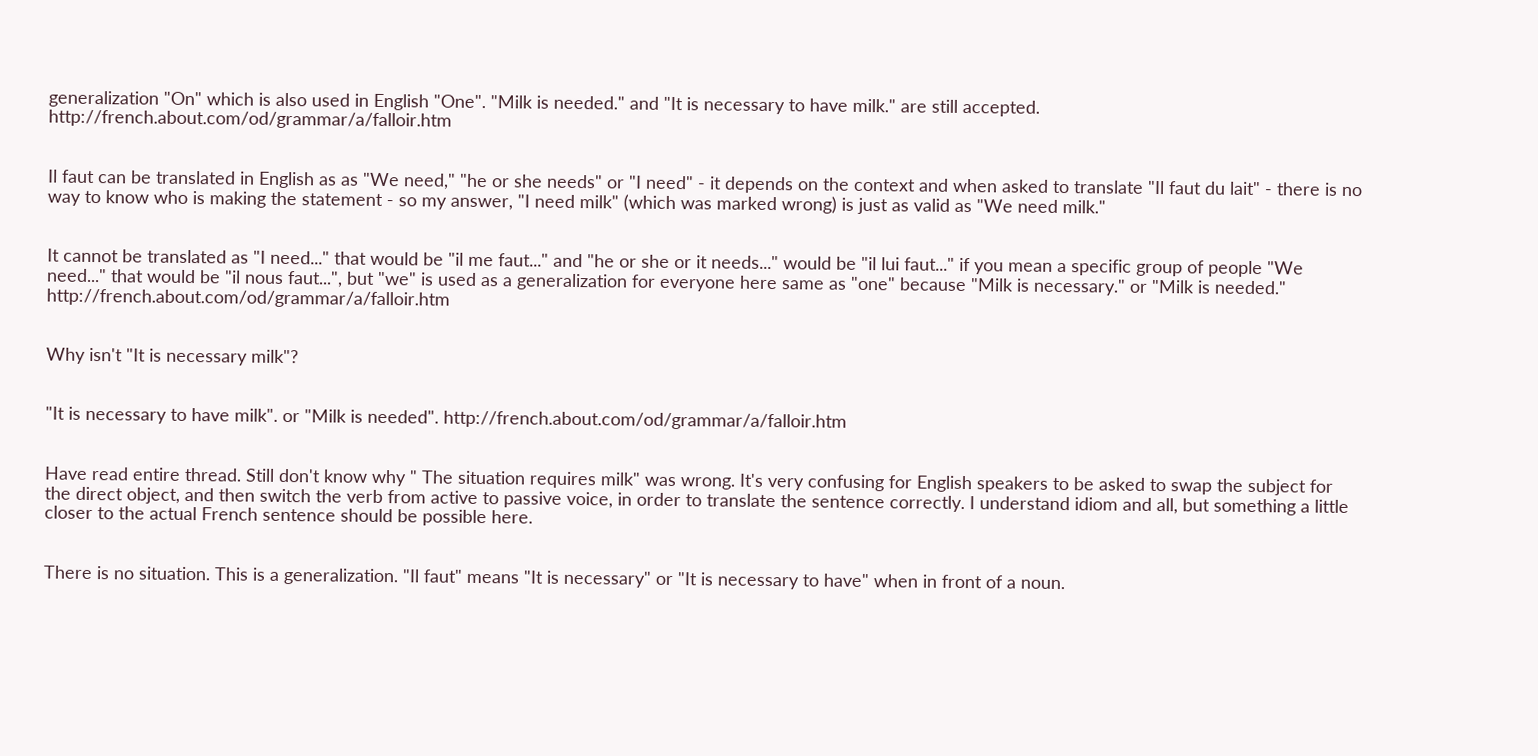generalization "On" which is also used in English "One". "Milk is needed." and "It is necessary to have milk." are still accepted. http://french.about.com/od/grammar/a/falloir.htm


Il faut can be translated in English as as "We need," "he or she needs" or "I need" - it depends on the context and when asked to translate "Il faut du lait" - there is no way to know who is making the statement - so my answer, "I need milk" (which was marked wrong) is just as valid as "We need milk."


It cannot be translated as "I need..." that would be "il me faut..." and "he or she or it needs..." would be "il lui faut..." if you mean a specific group of people "We need..." that would be "il nous faut...", but "we" is used as a generalization for everyone here same as "one" because "Milk is necessary." or "Milk is needed." http://french.about.com/od/grammar/a/falloir.htm


Why isn't "It is necessary milk"?


"It is necessary to have milk". or "Milk is needed". http://french.about.com/od/grammar/a/falloir.htm


Have read entire thread. Still don't know why " The situation requires milk" was wrong. It's very confusing for English speakers to be asked to swap the subject for the direct object, and then switch the verb from active to passive voice, in order to translate the sentence correctly. I understand idiom and all, but something a little closer to the actual French sentence should be possible here.


There is no situation. This is a generalization. "Il faut" means "It is necessary" or "It is necessary to have" when in front of a noun.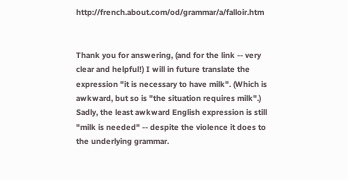http://french.about.com/od/grammar/a/falloir.htm


Thank you for answering, (and for the link -- very clear and helpful!) I will in future translate the expression "it is necessary to have milk". (Which is awkward, but so is "the situation requires milk".) Sadly, the least awkward English expression is still "milk is needed" -- despite the violence it does to the underlying grammar.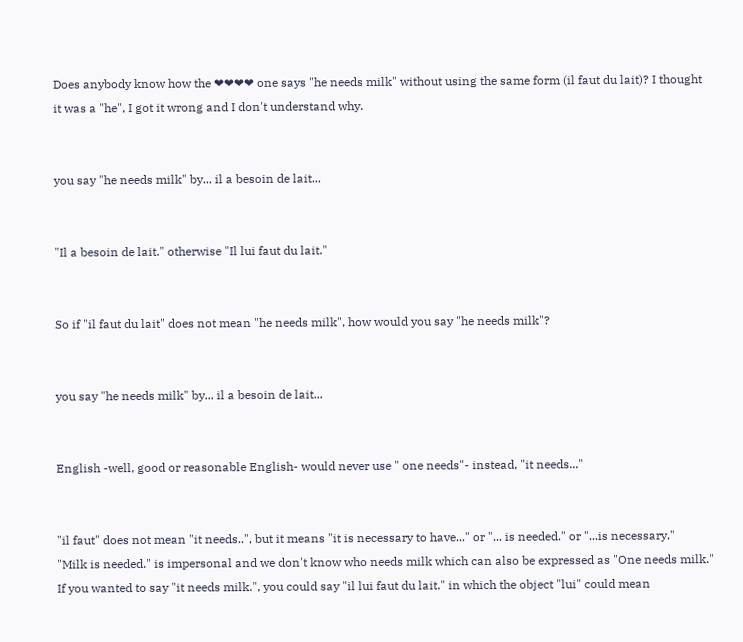Does anybody know how the ❤❤❤❤ one says "he needs milk" without using the same form (il faut du lait)? I thought it was a "he", I got it wrong and I don't understand why.


you say "he needs milk" by... il a besoin de lait...


"Il a besoin de lait." otherwise "Il lui faut du lait."


So if "il faut du lait" does not mean "he needs milk", how would you say "he needs milk"?


you say "he needs milk" by... il a besoin de lait...


English -well, good or reasonable English- would never use " one needs"- instead, "it needs..."


"il faut" does not mean "it needs..", but it means "it is necessary to have..." or "... is needed." or "...is necessary."
"Milk is needed." is impersonal and we don't know who needs milk which can also be expressed as "One needs milk." If you wanted to say "it needs milk.", you could say "il lui faut du lait." in which the object "lui" could mean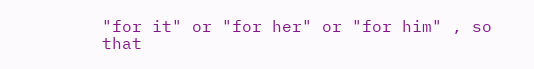"for it" or "for her" or "for him" , so that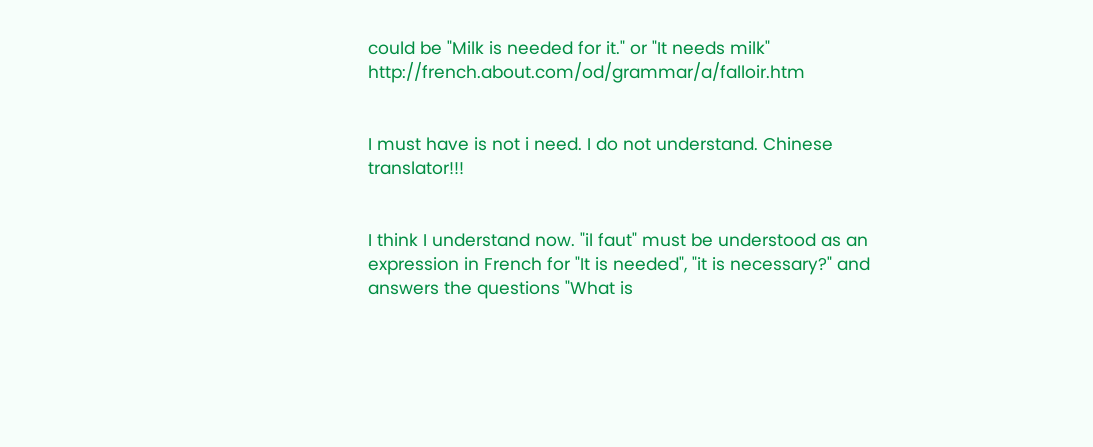could be "Milk is needed for it." or "It needs milk" http://french.about.com/od/grammar/a/falloir.htm


I must have is not i need. I do not understand. Chinese translator!!!


I think I understand now. "il faut" must be understood as an expression in French for "It is needed", "it is necessary?" and answers the questions "What is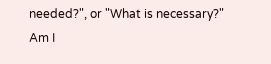needed?", or "What is necessary?" Am I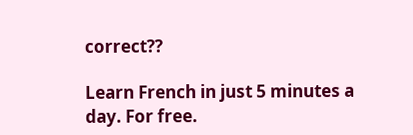correct??

Learn French in just 5 minutes a day. For free.